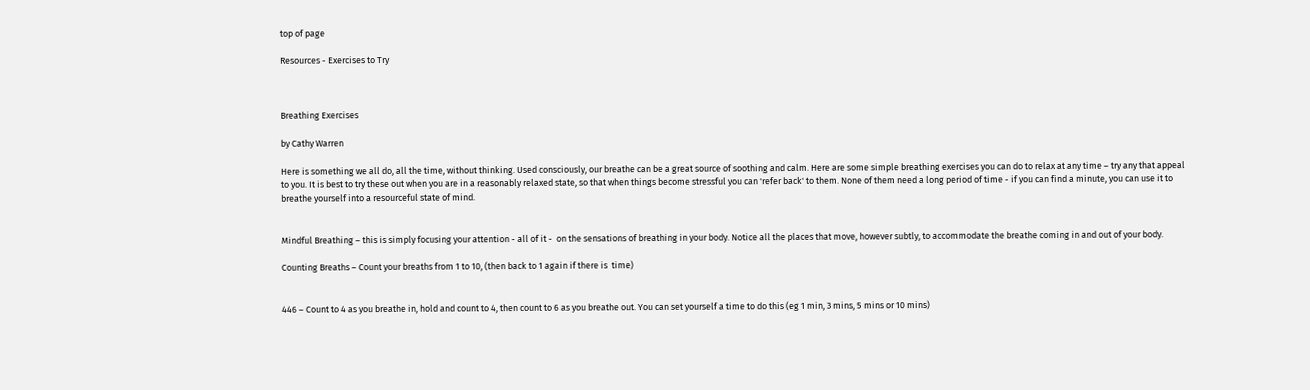top of page

Resources - Exercises to Try



Breathing Exercises

by Cathy Warren

Here is something we all do, all the time, without thinking. Used consciously, our breathe can be a great source of soothing and calm. Here are some simple breathing exercises you can do to relax at any time – try any that appeal to you. It is best to try these out when you are in a reasonably relaxed state, so that when things become stressful you can 'refer back' to them. None of them need a long period of time - if you can find a minute, you can use it to breathe yourself into a resourceful state of mind.


Mindful Breathing – this is simply focusing your attention - all of it -  on the sensations of breathing in your body. Notice all the places that move, however subtly, to accommodate the breathe coming in and out of your body.

Counting Breaths – Count your breaths from 1 to 10, (then back to 1 again if there is  time)


446 – Count to 4 as you breathe in, hold and count to 4, then count to 6 as you breathe out. You can set yourself a time to do this (eg 1 min, 3 mins, 5 mins or 10 mins)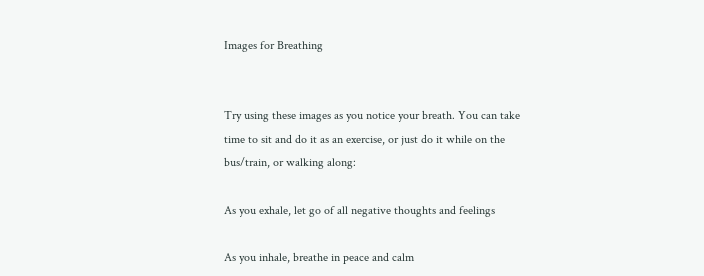Images for Breathing


Try using these images as you notice your breath. You can take time to sit and do it as an exercise, or just do it while on the bus/train, or walking along:

As you exhale, let go of all negative thoughts and feelings

As you inhale, breathe in peace and calm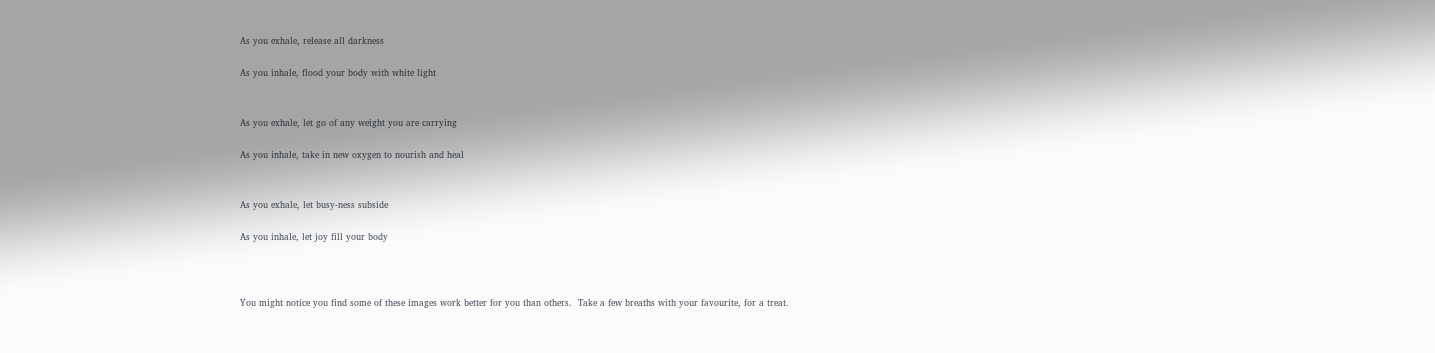As you exhale, release all darkness

As you inhale, flood your body with white light


As you exhale, let go of any weight you are carrying

As you inhale, take in new oxygen to nourish and heal


As you exhale, let busy-ness subside

As you inhale, let joy fill your body



You might notice you find some of these images work better for you than others.  Take a few breaths with your favourite, for a treat.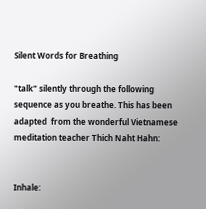Silent Words for Breathing

"talk" silently through the following sequence as you breathe. This has been adapted  from the wonderful Vietnamese meditation teacher Thich Naht Hahn:


Inhale: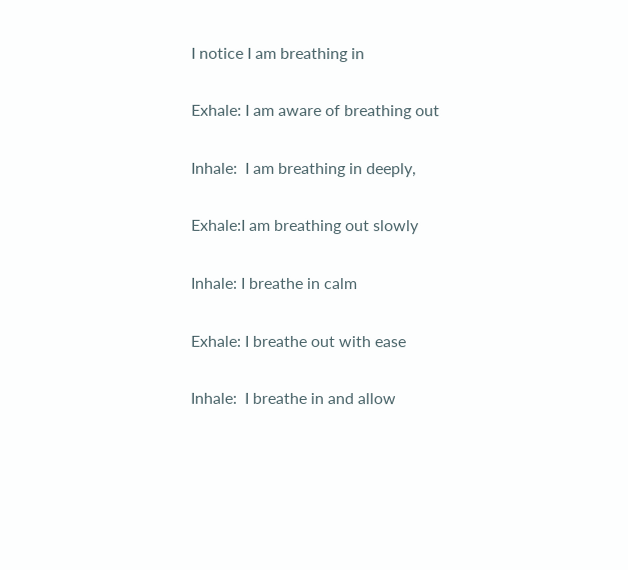I notice I am breathing in

Exhale: I am aware of breathing out

Inhale:  I am breathing in deeply,

Exhale:I am breathing out slowly

Inhale: I breathe in calm

Exhale: I breathe out with ease

Inhale:  I breathe in and allow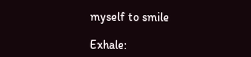myself to smile

Exhale: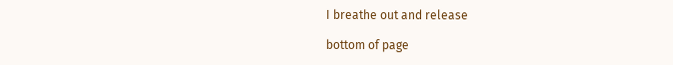I breathe out and release

bottom of page